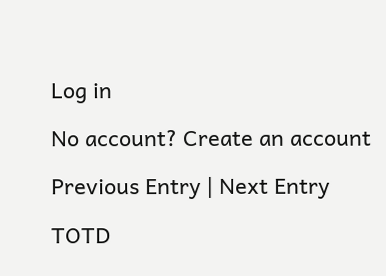Log in

No account? Create an account

Previous Entry | Next Entry

TOTD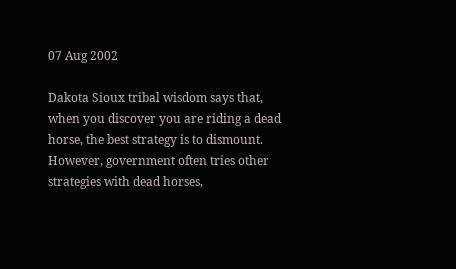07 Aug 2002

Dakota Sioux tribal wisdom says that, when you discover you are riding a dead horse, the best strategy is to dismount. However, government often tries other strategies with dead horses,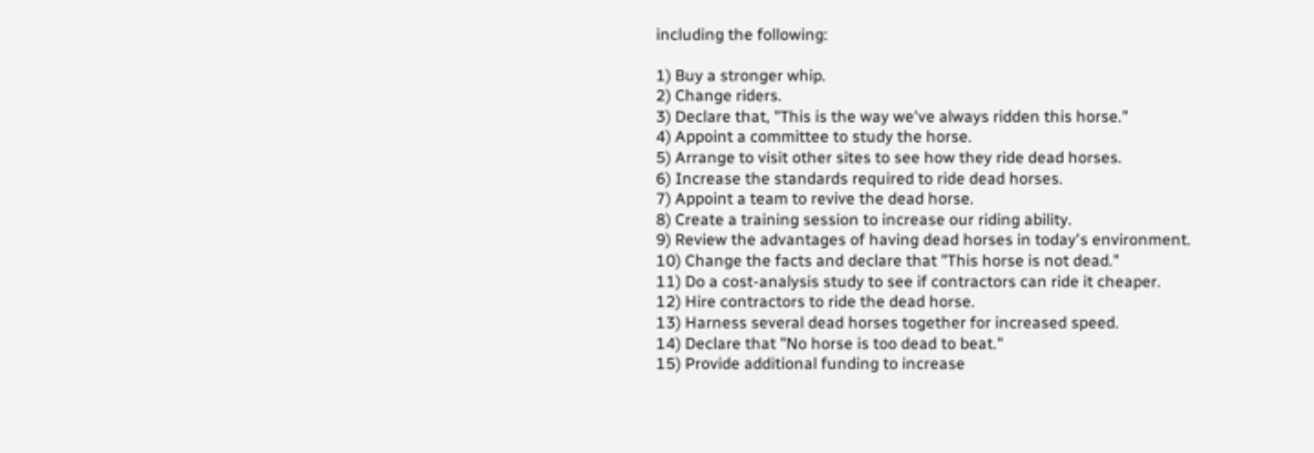including the following:

1) Buy a stronger whip.
2) Change riders.
3) Declare that, "This is the way we've always ridden this horse."
4) Appoint a committee to study the horse.
5) Arrange to visit other sites to see how they ride dead horses.
6) Increase the standards required to ride dead horses.
7) Appoint a team to revive the dead horse.
8) Create a training session to increase our riding ability.
9) Review the advantages of having dead horses in today's environment.
10) Change the facts and declare that "This horse is not dead."
11) Do a cost-analysis study to see if contractors can ride it cheaper.
12) Hire contractors to ride the dead horse.
13) Harness several dead horses together for increased speed.
14) Declare that "No horse is too dead to beat."
15) Provide additional funding to increase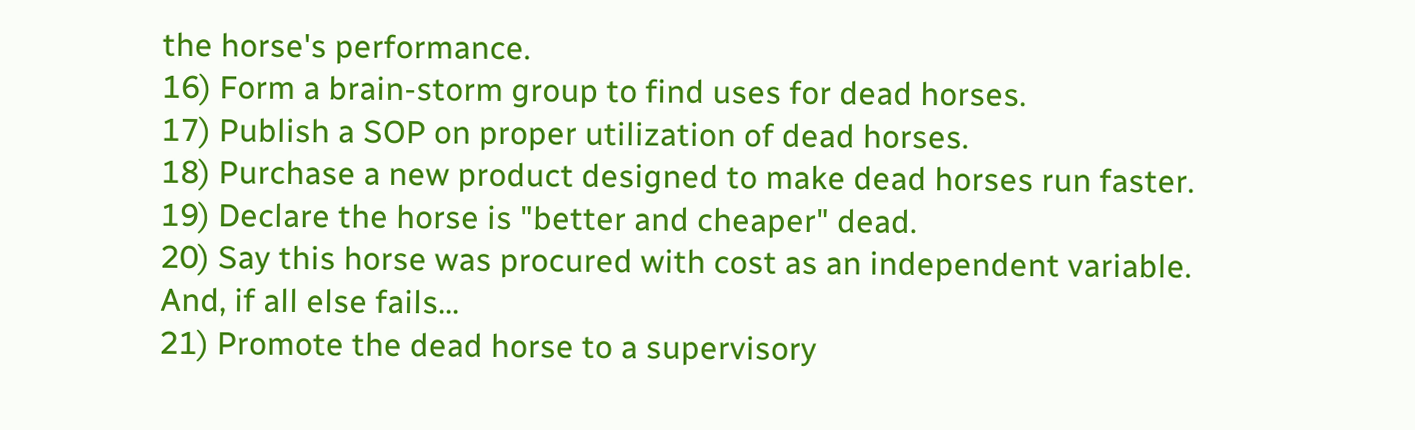the horse's performance.
16) Form a brain-storm group to find uses for dead horses.
17) Publish a SOP on proper utilization of dead horses.
18) Purchase a new product designed to make dead horses run faster.
19) Declare the horse is "better and cheaper" dead.
20) Say this horse was procured with cost as an independent variable.
And, if all else fails...
21) Promote the dead horse to a supervisory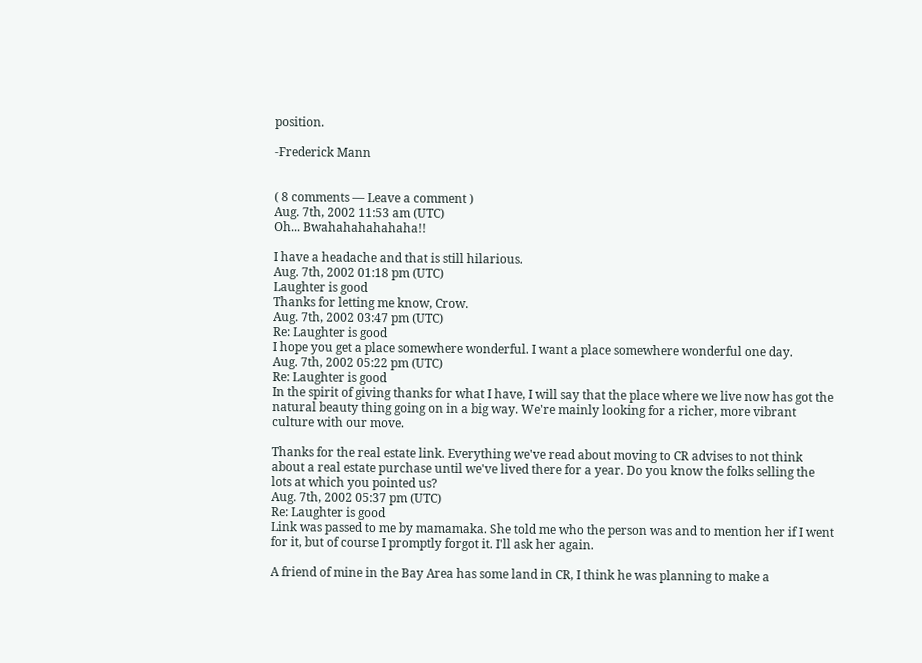position.

-Frederick Mann


( 8 comments — Leave a comment )
Aug. 7th, 2002 11:53 am (UTC)
Oh... Bwahahahahahaha!!

I have a headache and that is still hilarious.
Aug. 7th, 2002 01:18 pm (UTC)
Laughter is good
Thanks for letting me know, Crow.
Aug. 7th, 2002 03:47 pm (UTC)
Re: Laughter is good
I hope you get a place somewhere wonderful. I want a place somewhere wonderful one day.
Aug. 7th, 2002 05:22 pm (UTC)
Re: Laughter is good
In the spirit of giving thanks for what I have, I will say that the place where we live now has got the natural beauty thing going on in a big way. We're mainly looking for a richer, more vibrant culture with our move.

Thanks for the real estate link. Everything we've read about moving to CR advises to not think about a real estate purchase until we've lived there for a year. Do you know the folks selling the lots at which you pointed us?
Aug. 7th, 2002 05:37 pm (UTC)
Re: Laughter is good
Link was passed to me by mamamaka. She told me who the person was and to mention her if I went for it, but of course I promptly forgot it. I'll ask her again.

A friend of mine in the Bay Area has some land in CR, I think he was planning to make a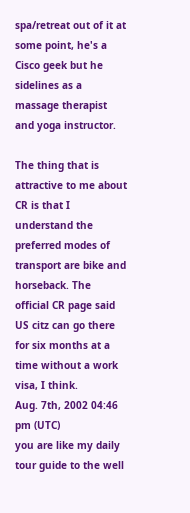spa/retreat out of it at some point, he's a Cisco geek but he sidelines as a massage therapist and yoga instructor.

The thing that is attractive to me about CR is that I understand the preferred modes of transport are bike and horseback. The official CR page said US citz can go there for six months at a time without a work visa, I think.
Aug. 7th, 2002 04:46 pm (UTC)
you are like my daily tour guide to the well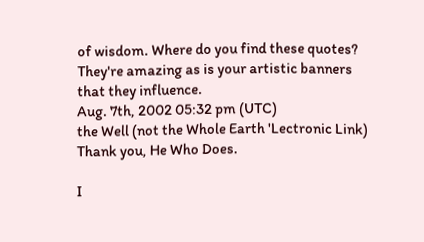of wisdom. Where do you find these quotes? They're amazing as is your artistic banners that they influence.
Aug. 7th, 2002 05:32 pm (UTC)
the Well (not the Whole Earth 'Lectronic Link)
Thank you, He Who Does.

I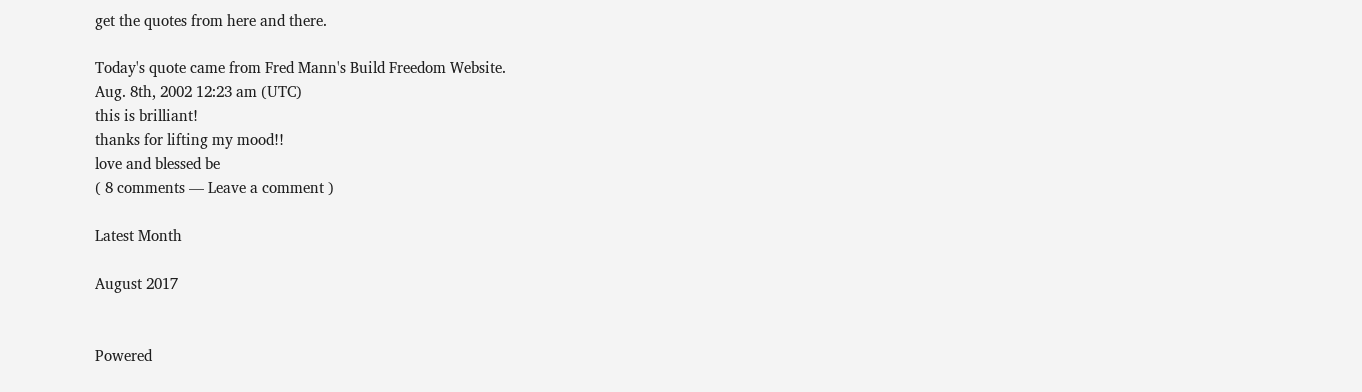get the quotes from here and there.

Today's quote came from Fred Mann's Build Freedom Website.
Aug. 8th, 2002 12:23 am (UTC)
this is brilliant!
thanks for lifting my mood!!
love and blessed be
( 8 comments — Leave a comment )

Latest Month

August 2017


Powered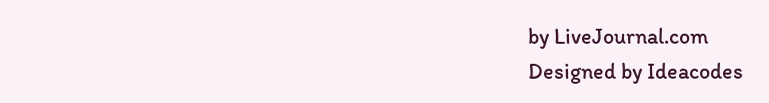by LiveJournal.com
Designed by Ideacodes